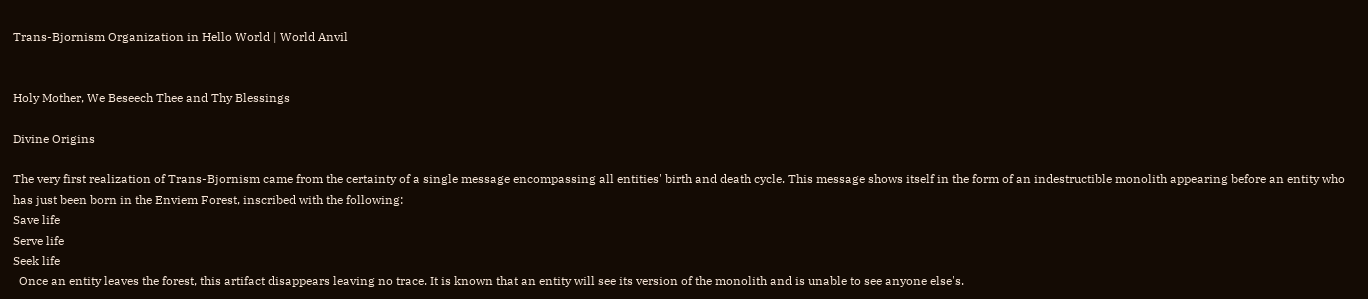Trans-Bjornism Organization in Hello World | World Anvil


Holy Mother, We Beseech Thee and Thy Blessings

Divine Origins

The very first realization of Trans-Bjornism came from the certainty of a single message encompassing all entities' birth and death cycle. This message shows itself in the form of an indestructible monolith appearing before an entity who has just been born in the Enviem Forest, inscribed with the following:
Save life
Serve life
Seek life
  Once an entity leaves the forest, this artifact disappears leaving no trace. It is known that an entity will see its version of the monolith and is unable to see anyone else's.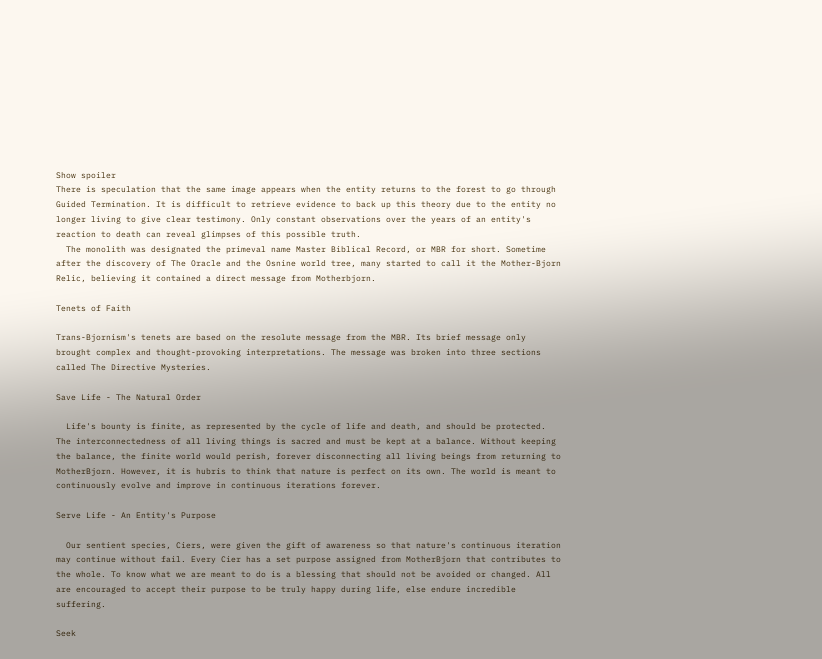Show spoiler
There is speculation that the same image appears when the entity returns to the forest to go through Guided Termination. It is difficult to retrieve evidence to back up this theory due to the entity no longer living to give clear testimony. Only constant observations over the years of an entity's reaction to death can reveal glimpses of this possible truth.
  The monolith was designated the primeval name Master Biblical Record, or MBR for short. Sometime after the discovery of The Oracle and the Osnine world tree, many started to call it the Mother-Bjorn Relic, believing it contained a direct message from Motherbjorn.

Tenets of Faith

Trans-Bjornism's tenets are based on the resolute message from the MBR. Its brief message only brought complex and thought-provoking interpretations. The message was broken into three sections called The Directive Mysteries.

Save Life - The Natural Order

  Life's bounty is finite, as represented by the cycle of life and death, and should be protected. The interconnectedness of all living things is sacred and must be kept at a balance. Without keeping the balance, the finite world would perish, forever disconnecting all living beings from returning to MotherBjorn. However, it is hubris to think that nature is perfect on its own. The world is meant to continuously evolve and improve in continuous iterations forever.

Serve Life - An Entity's Purpose

  Our sentient species, Ciers, were given the gift of awareness so that nature's continuous iteration may continue without fail. Every Cier has a set purpose assigned from MotherBjorn that contributes to the whole. To know what we are meant to do is a blessing that should not be avoided or changed. All are encouraged to accept their purpose to be truly happy during life, else endure incredible suffering.

Seek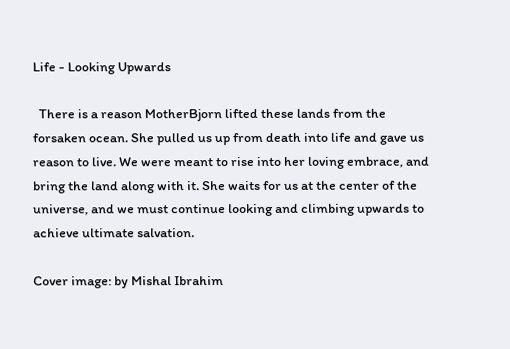Life - Looking Upwards

  There is a reason MotherBjorn lifted these lands from the forsaken ocean. She pulled us up from death into life and gave us reason to live. We were meant to rise into her loving embrace, and bring the land along with it. She waits for us at the center of the universe, and we must continue looking and climbing upwards to achieve ultimate salvation.

Cover image: by Mishal Ibrahim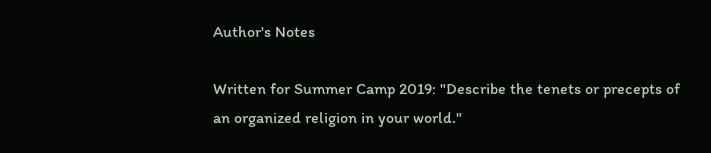Author's Notes

Written for Summer Camp 2019: "Describe the tenets or precepts of an organized religion in your world."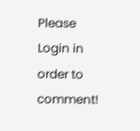Please Login in order to comment!